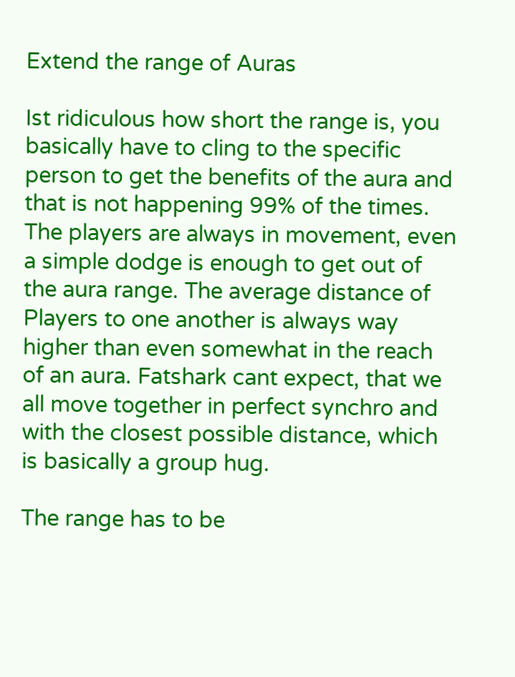Extend the range of Auras

Ist ridiculous how short the range is, you basically have to cling to the specific person to get the benefits of the aura and that is not happening 99% of the times. The players are always in movement, even a simple dodge is enough to get out of the aura range. The average distance of Players to one another is always way higher than even somewhat in the reach of an aura. Fatshark cant expect, that we all move together in perfect synchro and with the closest possible distance, which is basically a group hug.

The range has to be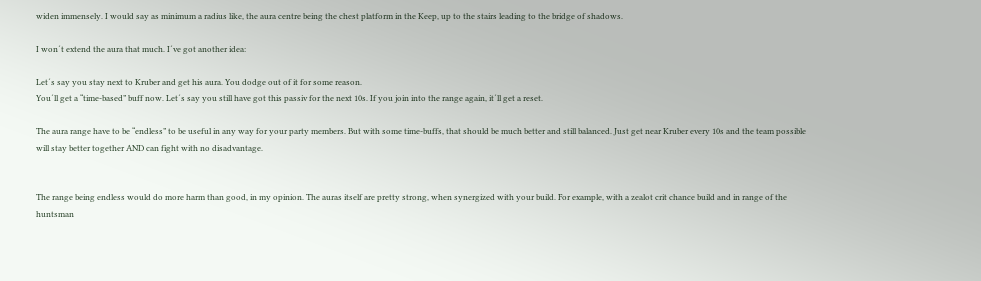widen immensely. I would say as minimum a radius like, the aura centre being the chest platform in the Keep, up to the stairs leading to the bridge of shadows.

I won´t extend the aura that much. I´ve got another idea:

Let´s say you stay next to Kruber and get his aura. You dodge out of it for some reason.
You´ll get a “time-based” buff now. Let´s say you still have got this passiv for the next 10s. If you join into the range again, it´ll get a reset.

The aura range have to be “endless” to be useful in any way for your party members. But with some time-buffs, that should be much better and still balanced. Just get near Kruber every 10s and the team possible will stay better together AND can fight with no disadvantage.


The range being endless would do more harm than good, in my opinion. The auras itself are pretty strong, when synergized with your build. For example, with a zealot crit chance build and in range of the huntsman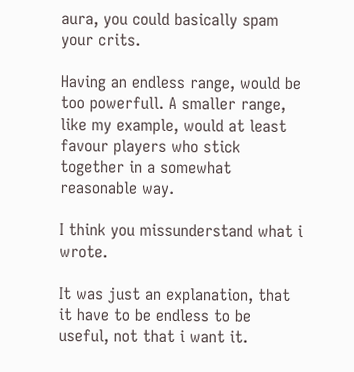aura, you could basically spam your crits.

Having an endless range, would be too powerfull. A smaller range, like my example, would at least favour players who stick together in a somewhat reasonable way.

I think you missunderstand what i wrote.

It was just an explanation, that it have to be endless to be useful, not that i want it.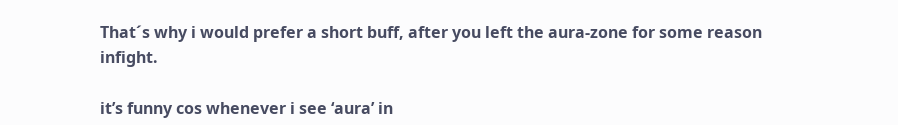That´s why i would prefer a short buff, after you left the aura-zone for some reason infight.

it’s funny cos whenever i see ‘aura’ in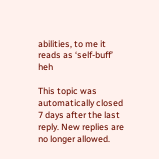abilities, to me it reads as ‘self-buff’ heh

This topic was automatically closed 7 days after the last reply. New replies are no longer allowed.